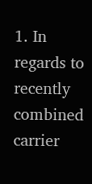1. In regards to recently combined carrier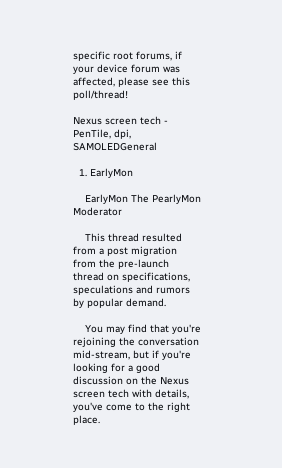specific root forums, if your device forum was affected, please see this poll/thread!

Nexus screen tech - PenTile, dpi, SAMOLEDGeneral

  1. EarlyMon

    EarlyMon The PearlyMon Moderator

    This thread resulted from a post migration from the pre-launch thread on specifications, speculations and rumors by popular demand.

    You may find that you're rejoining the conversation mid-stream, but if you're looking for a good discussion on the Nexus screen tech with details, you've come to the right place.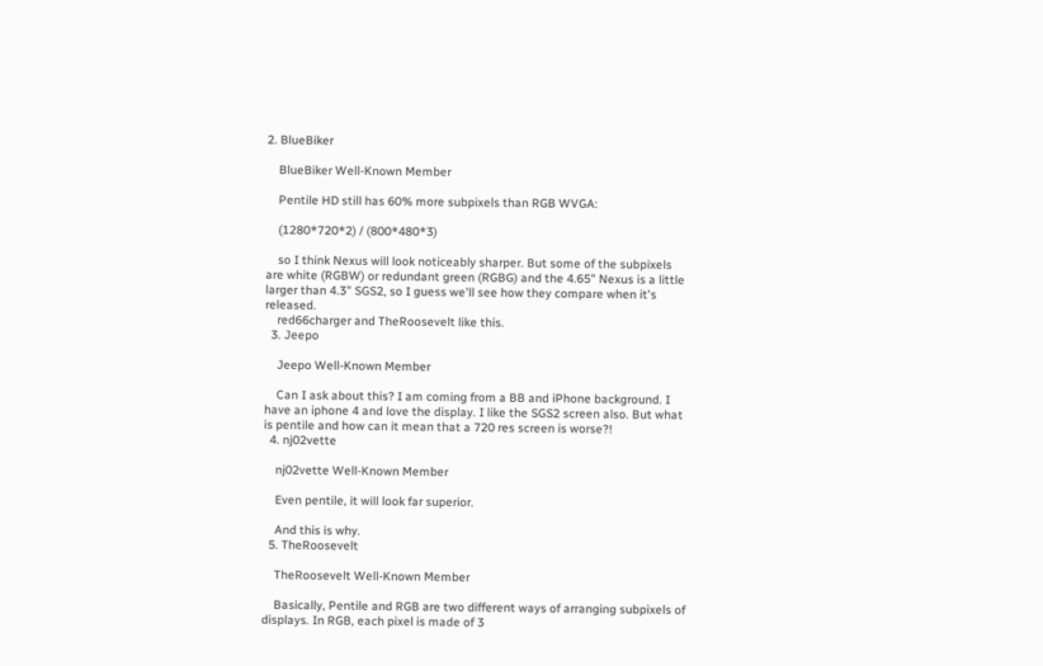2. BlueBiker

    BlueBiker Well-Known Member

    Pentile HD still has 60% more subpixels than RGB WVGA:

    (1280*720*2) / (800*480*3)

    so I think Nexus will look noticeably sharper. But some of the subpixels are white (RGBW) or redundant green (RGBG) and the 4.65" Nexus is a little larger than 4.3" SGS2, so I guess we'll see how they compare when it's released.
    red66charger and TheRoosevelt like this.
  3. Jeepo

    Jeepo Well-Known Member

    Can I ask about this? I am coming from a BB and iPhone background. I have an iphone 4 and love the display. I like the SGS2 screen also. But what is pentile and how can it mean that a 720 res screen is worse?!
  4. nj02vette

    nj02vette Well-Known Member

    Even pentile, it will look far superior.

    And this is why.
  5. TheRoosevelt

    TheRoosevelt Well-Known Member

    Basically, Pentile and RGB are two different ways of arranging subpixels of displays. In RGB, each pixel is made of 3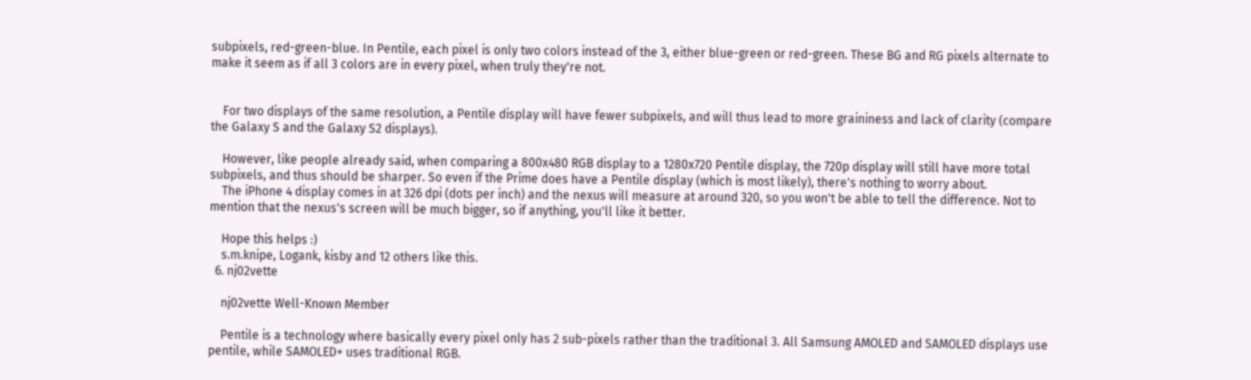subpixels, red-green-blue. In Pentile, each pixel is only two colors instead of the 3, either blue-green or red-green. These BG and RG pixels alternate to make it seem as if all 3 colors are in every pixel, when truly they're not.


    For two displays of the same resolution, a Pentile display will have fewer subpixels, and will thus lead to more graininess and lack of clarity (compare the Galaxy S and the Galaxy S2 displays).

    However, like people already said, when comparing a 800x480 RGB display to a 1280x720 Pentile display, the 720p display will still have more total subpixels, and thus should be sharper. So even if the Prime does have a Pentile display (which is most likely), there's nothing to worry about.
    The iPhone 4 display comes in at 326 dpi (dots per inch) and the nexus will measure at around 320, so you won't be able to tell the difference. Not to mention that the nexus's screen will be much bigger, so if anything, you'll like it better.

    Hope this helps :)
    s.m.knipe, Logank, kisby and 12 others like this.
  6. nj02vette

    nj02vette Well-Known Member

    Pentile is a technology where basically every pixel only has 2 sub-pixels rather than the traditional 3. All Samsung AMOLED and SAMOLED displays use pentile, while SAMOLED+ uses traditional RGB.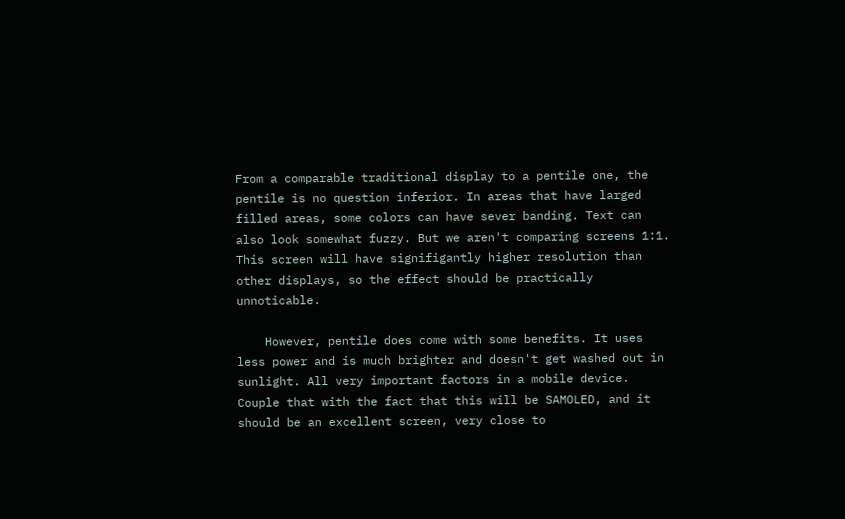From a comparable traditional display to a pentile one, the pentile is no question inferior. In areas that have larged filled areas, some colors can have sever banding. Text can also look somewhat fuzzy. But we aren't comparing screens 1:1. This screen will have signifigantly higher resolution than other displays, so the effect should be practically unnoticable.

    However, pentile does come with some benefits. It uses less power and is much brighter and doesn't get washed out in sunlight. All very important factors in a mobile device. Couple that with the fact that this will be SAMOLED, and it should be an excellent screen, very close to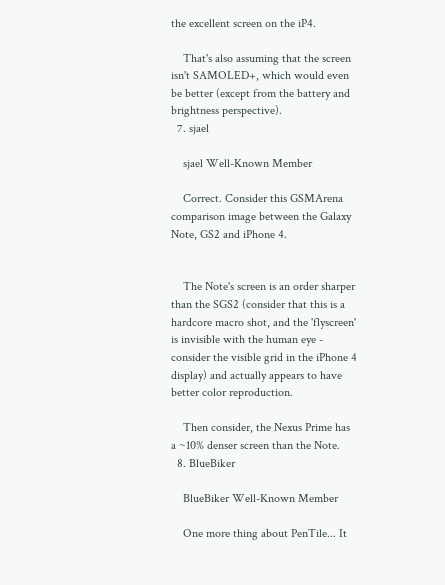the excellent screen on the iP4.

    That's also assuming that the screen isn't SAMOLED+, which would even be better (except from the battery and brightness perspective).
  7. sjael

    sjael Well-Known Member

    Correct. Consider this GSMArena comparison image between the Galaxy Note, GS2 and iPhone 4.


    The Note's screen is an order sharper than the SGS2 (consider that this is a hardcore macro shot, and the 'flyscreen' is invisible with the human eye - consider the visible grid in the iPhone 4 display) and actually appears to have better color reproduction.

    Then consider, the Nexus Prime has a ~10% denser screen than the Note.
  8. BlueBiker

    BlueBiker Well-Known Member

    One more thing about PenTile... It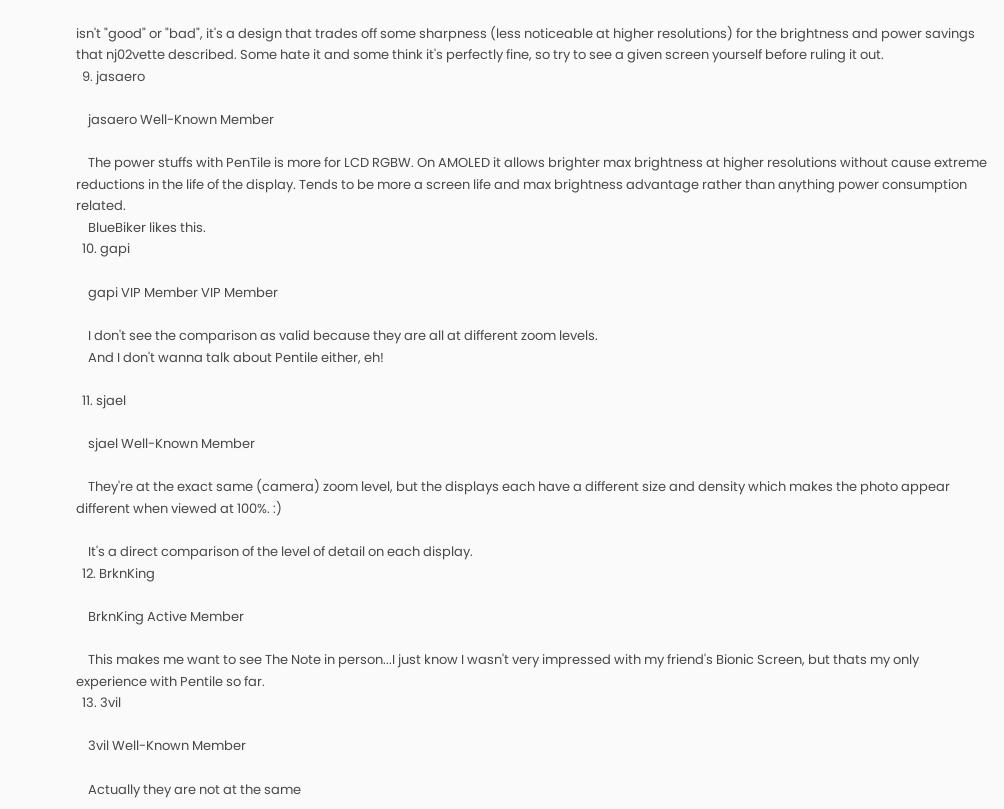isn't "good" or "bad", it's a design that trades off some sharpness (less noticeable at higher resolutions) for the brightness and power savings that nj02vette described. Some hate it and some think it's perfectly fine, so try to see a given screen yourself before ruling it out.
  9. jasaero

    jasaero Well-Known Member

    The power stuffs with PenTile is more for LCD RGBW. On AMOLED it allows brighter max brightness at higher resolutions without cause extreme reductions in the life of the display. Tends to be more a screen life and max brightness advantage rather than anything power consumption related.
    BlueBiker likes this.
  10. gapi

    gapi VIP Member VIP Member

    I don't see the comparison as valid because they are all at different zoom levels.
    And I don't wanna talk about Pentile either, eh!

  11. sjael

    sjael Well-Known Member

    They're at the exact same (camera) zoom level, but the displays each have a different size and density which makes the photo appear different when viewed at 100%. :)

    It's a direct comparison of the level of detail on each display.
  12. BrknKing

    BrknKing Active Member

    This makes me want to see The Note in person...I just know I wasn't very impressed with my friend's Bionic Screen, but thats my only experience with Pentile so far.
  13. 3vil

    3vil Well-Known Member

    Actually they are not at the same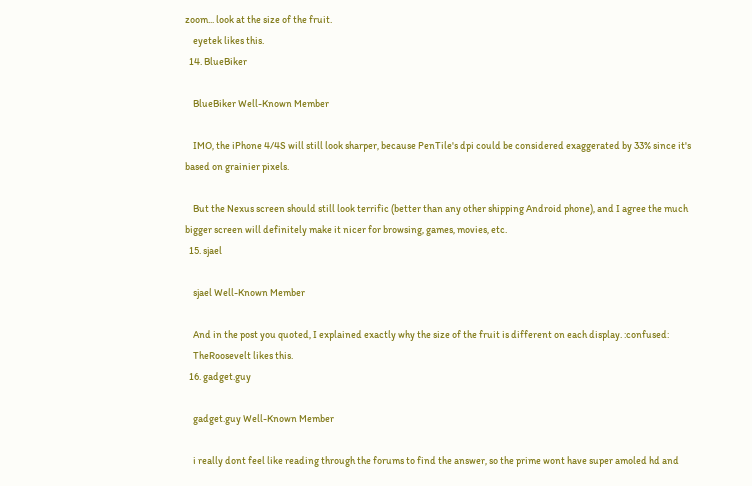zoom... look at the size of the fruit.
    eyetek likes this.
  14. BlueBiker

    BlueBiker Well-Known Member

    IMO, the iPhone 4/4S will still look sharper, because PenTile's dpi could be considered exaggerated by 33% since it's based on grainier pixels.

    But the Nexus screen should still look terrific (better than any other shipping Android phone), and I agree the much bigger screen will definitely make it nicer for browsing, games, movies, etc.
  15. sjael

    sjael Well-Known Member

    And in the post you quoted, I explained exactly why the size of the fruit is different on each display. :confused:
    TheRoosevelt likes this.
  16. gadget.guy

    gadget.guy Well-Known Member

    i really dont feel like reading through the forums to find the answer, so the prime wont have super amoled hd and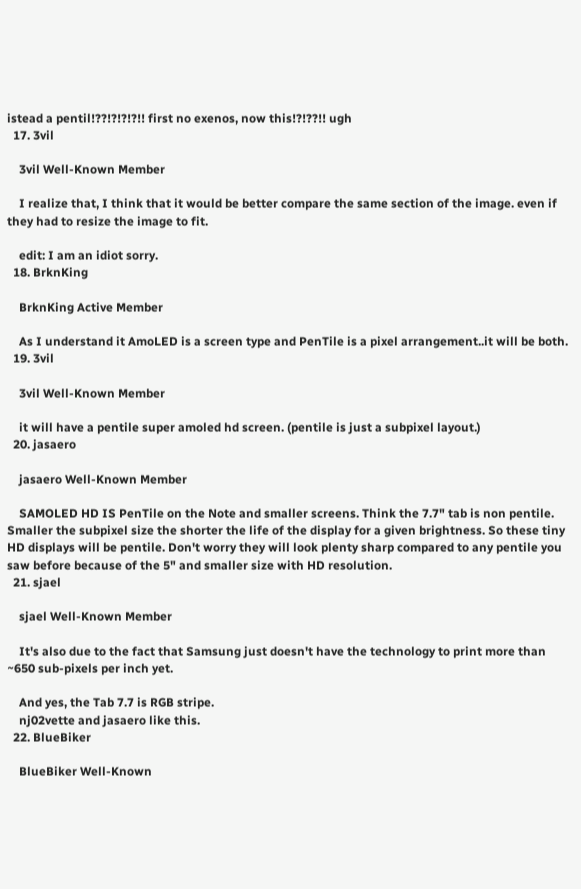istead a pentil!??!?!?!?!! first no exenos, now this!?!??!! ugh
  17. 3vil

    3vil Well-Known Member

    I realize that, I think that it would be better compare the same section of the image. even if they had to resize the image to fit.

    edit: I am an idiot sorry.
  18. BrknKing

    BrknKing Active Member

    As I understand it AmoLED is a screen type and PenTile is a pixel arrangement..it will be both.
  19. 3vil

    3vil Well-Known Member

    it will have a pentile super amoled hd screen. (pentile is just a subpixel layout.)
  20. jasaero

    jasaero Well-Known Member

    SAMOLED HD IS PenTile on the Note and smaller screens. Think the 7.7" tab is non pentile. Smaller the subpixel size the shorter the life of the display for a given brightness. So these tiny HD displays will be pentile. Don't worry they will look plenty sharp compared to any pentile you saw before because of the 5" and smaller size with HD resolution.
  21. sjael

    sjael Well-Known Member

    It's also due to the fact that Samsung just doesn't have the technology to print more than ~650 sub-pixels per inch yet.

    And yes, the Tab 7.7 is RGB stripe.
    nj02vette and jasaero like this.
  22. BlueBiker

    BlueBiker Well-Known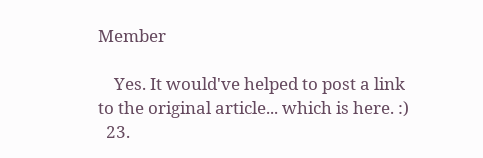Member

    Yes. It would've helped to post a link to the original article... which is here. :)
  23.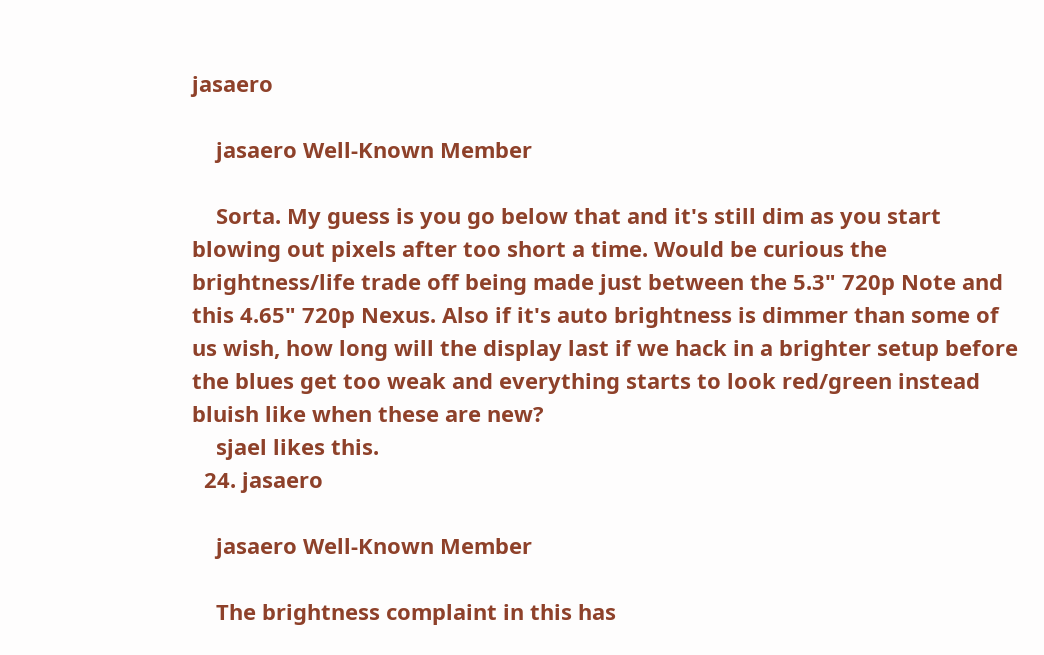jasaero

    jasaero Well-Known Member

    Sorta. My guess is you go below that and it's still dim as you start blowing out pixels after too short a time. Would be curious the brightness/life trade off being made just between the 5.3" 720p Note and this 4.65" 720p Nexus. Also if it's auto brightness is dimmer than some of us wish, how long will the display last if we hack in a brighter setup before the blues get too weak and everything starts to look red/green instead bluish like when these are new?
    sjael likes this.
  24. jasaero

    jasaero Well-Known Member

    The brightness complaint in this has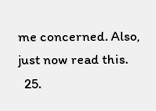me concerned. Also, just now read this.
  25.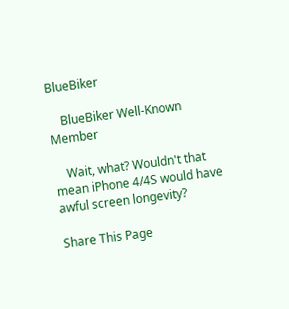BlueBiker

    BlueBiker Well-Known Member

    Wait, what? Wouldn't that mean iPhone 4/4S would have awful screen longevity?

Share This Page